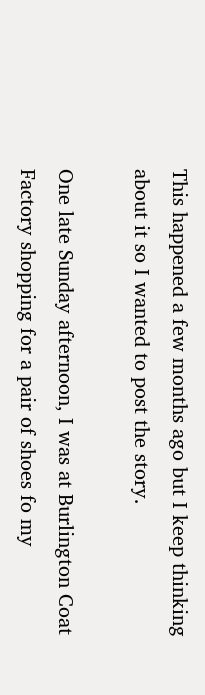This happened a few months ago but I keep thinking about it so I wanted to post the story.

One late Sunday afternoon, I was at Burlington Coat Factory shopping for a pair of shoes fo my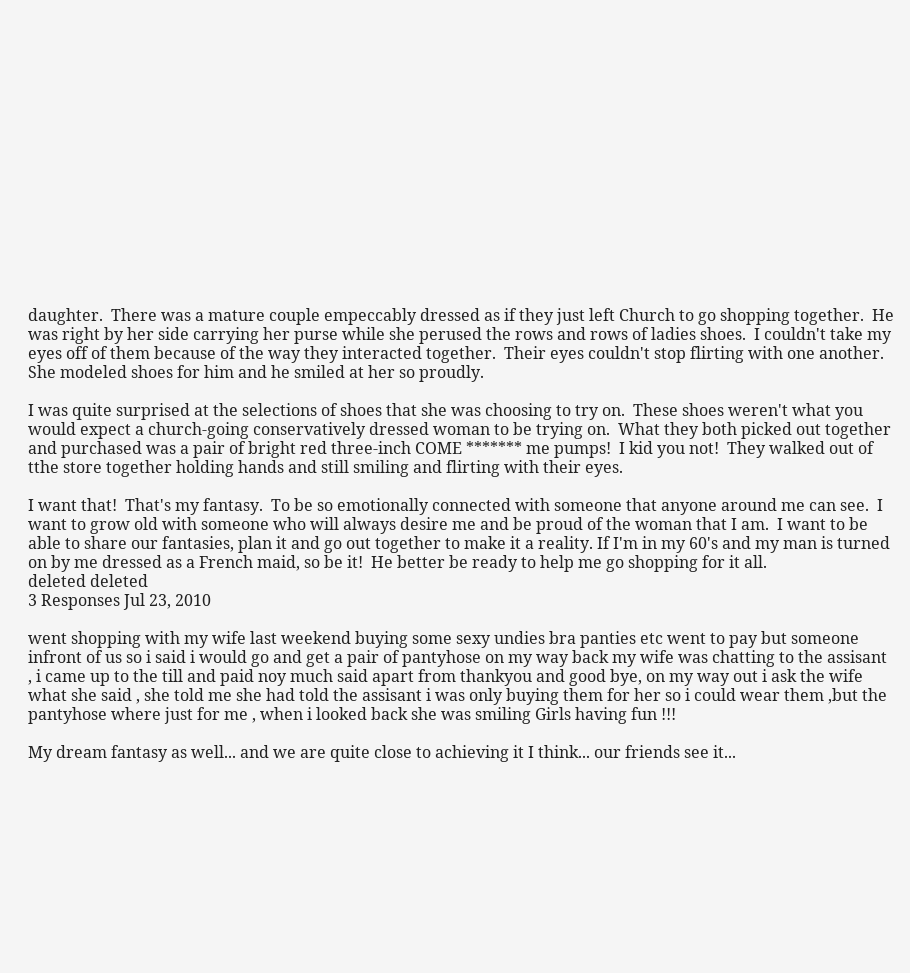daughter.  There was a mature couple empeccably dressed as if they just left Church to go shopping together.  He was right by her side carrying her purse while she perused the rows and rows of ladies shoes.  I couldn't take my eyes off of them because of the way they interacted together.  Their eyes couldn't stop flirting with one another.  She modeled shoes for him and he smiled at her so proudly.

I was quite surprised at the selections of shoes that she was choosing to try on.  These shoes weren't what you would expect a church-going conservatively dressed woman to be trying on.  What they both picked out together and purchased was a pair of bright red three-inch COME ******* me pumps!  I kid you not!  They walked out of tthe store together holding hands and still smiling and flirting with their eyes.

I want that!  That's my fantasy.  To be so emotionally connected with someone that anyone around me can see.  I want to grow old with someone who will always desire me and be proud of the woman that I am.  I want to be able to share our fantasies, plan it and go out together to make it a reality. If I'm in my 60's and my man is turned on by me dressed as a French maid, so be it!  He better be ready to help me go shopping for it all.
deleted deleted
3 Responses Jul 23, 2010

went shopping with my wife last weekend buying some sexy undies bra panties etc went to pay but someone infront of us so i said i would go and get a pair of pantyhose on my way back my wife was chatting to the assisant , i came up to the till and paid noy much said apart from thankyou and good bye, on my way out i ask the wife what she said , she told me she had told the assisant i was only buying them for her so i could wear them ,but the pantyhose where just for me , when i looked back she was smiling Girls having fun !!!

My dream fantasy as well... and we are quite close to achieving it I think... our friends see it...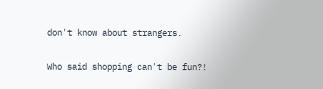don't know about strangers.

Who said shopping can't be fun?!